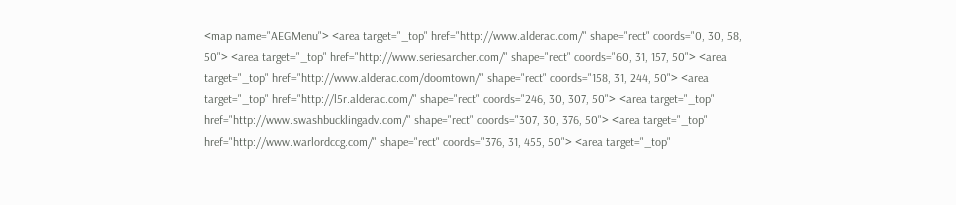<map name="AEGMenu"> <area target="_top" href="http://www.alderac.com/" shape="rect" coords="0, 30, 58, 50"> <area target="_top" href="http://www.seriesarcher.com/" shape="rect" coords="60, 31, 157, 50"> <area target="_top" href="http://www.alderac.com/doomtown/" shape="rect" coords="158, 31, 244, 50"> <area target="_top" href="http://l5r.alderac.com/" shape="rect" coords="246, 30, 307, 50"> <area target="_top" href="http://www.swashbucklingadv.com/" shape="rect" coords="307, 30, 376, 50"> <area target="_top" href="http://www.warlordccg.com/" shape="rect" coords="376, 31, 455, 50"> <area target="_top"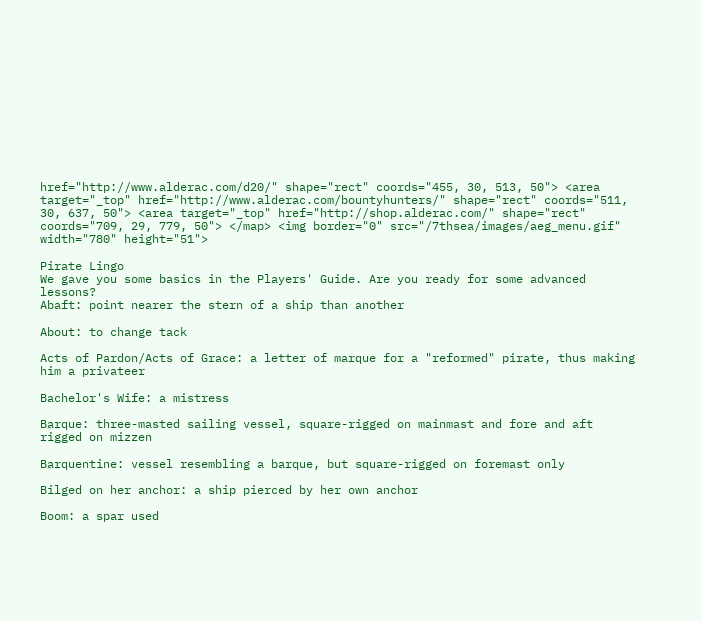href="http://www.alderac.com/d20/" shape="rect" coords="455, 30, 513, 50"> <area target="_top" href="http://www.alderac.com/bountyhunters/" shape="rect" coords="511, 30, 637, 50"> <area target="_top" href="http://shop.alderac.com/" shape="rect" coords="709, 29, 779, 50"> </map> <img border="0" src="/7thsea/images/aeg_menu.gif" width="780" height="51">

Pirate Lingo
We gave you some basics in the Players' Guide. Are you ready for some advanced lessons?
Abaft: point nearer the stern of a ship than another

About: to change tack

Acts of Pardon/Acts of Grace: a letter of marque for a "reformed" pirate, thus making him a privateer

Bachelor's Wife: a mistress

Barque: three-masted sailing vessel, square-rigged on mainmast and fore and aft rigged on mizzen

Barquentine: vessel resembling a barque, but square-rigged on foremast only

Bilged on her anchor: a ship pierced by her own anchor

Boom: a spar used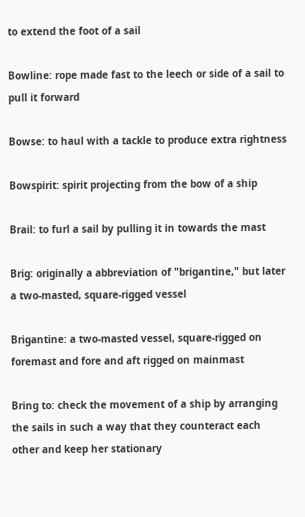to extend the foot of a sail

Bowline: rope made fast to the leech or side of a sail to pull it forward

Bowse: to haul with a tackle to produce extra rightness

Bowspirit: spirit projecting from the bow of a ship

Brail: to furl a sail by pulling it in towards the mast

Brig: originally a abbreviation of "brigantine," but later a two-masted, square-rigged vessel

Brigantine: a two-masted vessel, square-rigged on foremast and fore and aft rigged on mainmast

Bring to: check the movement of a ship by arranging the sails in such a way that they counteract each other and keep her stationary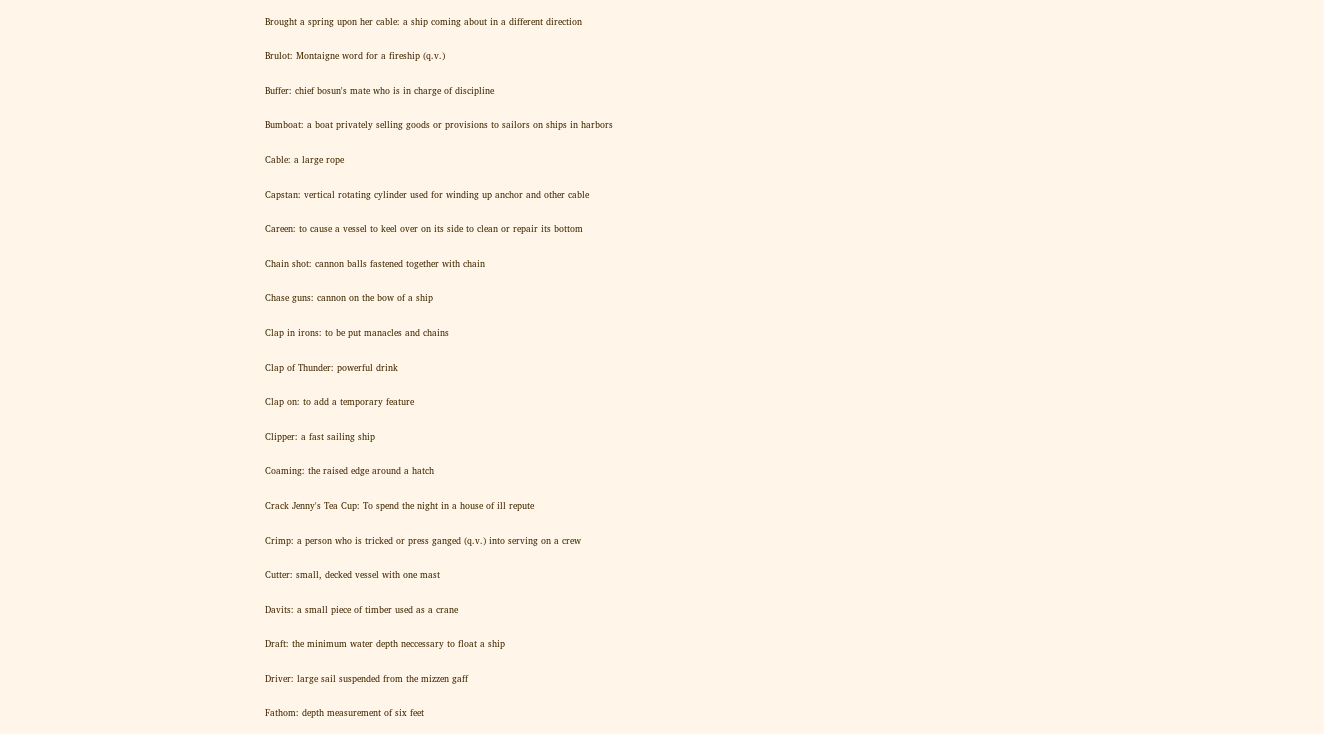Brought a spring upon her cable: a ship coming about in a different direction

Brulot: Montaigne word for a fireship (q.v.)

Buffer: chief bosun's mate who is in charge of discipline

Bumboat: a boat privately selling goods or provisions to sailors on ships in harbors

Cable: a large rope

Capstan: vertical rotating cylinder used for winding up anchor and other cable

Careen: to cause a vessel to keel over on its side to clean or repair its bottom

Chain shot: cannon balls fastened together with chain

Chase guns: cannon on the bow of a ship

Clap in irons: to be put manacles and chains

Clap of Thunder: powerful drink

Clap on: to add a temporary feature

Clipper: a fast sailing ship

Coaming: the raised edge around a hatch

Crack Jenny's Tea Cup: To spend the night in a house of ill repute

Crimp: a person who is tricked or press ganged (q.v.) into serving on a crew

Cutter: small, decked vessel with one mast

Davits: a small piece of timber used as a crane

Draft: the minimum water depth neccessary to float a ship

Driver: large sail suspended from the mizzen gaff

Fathom: depth measurement of six feet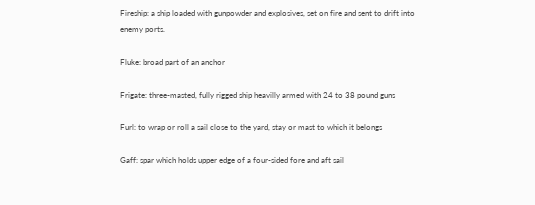Fireship: a ship loaded with gunpowder and explosives, set on fire and sent to drift into enemy ports.

Fluke: broad part of an anchor

Frigate: three-masted, fully rigged ship heavilly armed with 24 to 38 pound guns

Furl: to wrap or roll a sail close to the yard, stay or mast to which it belongs

Gaff: spar which holds upper edge of a four-sided fore and aft sail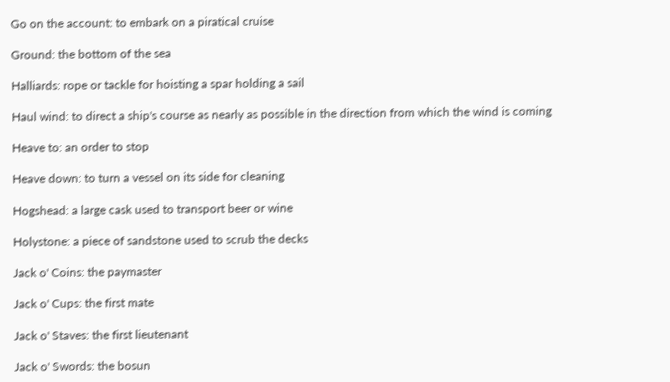Go on the account: to embark on a piratical cruise

Ground: the bottom of the sea

Halliards: rope or tackle for hoisting a spar holding a sail

Haul wind: to direct a ship's course as nearly as possible in the direction from which the wind is coming

Heave to: an order to stop

Heave down: to turn a vessel on its side for cleaning

Hogshead: a large cask used to transport beer or wine

Holystone: a piece of sandstone used to scrub the decks

Jack o' Coins: the paymaster

Jack o' Cups: the first mate

Jack o' Staves: the first lieutenant

Jack o' Swords: the bosun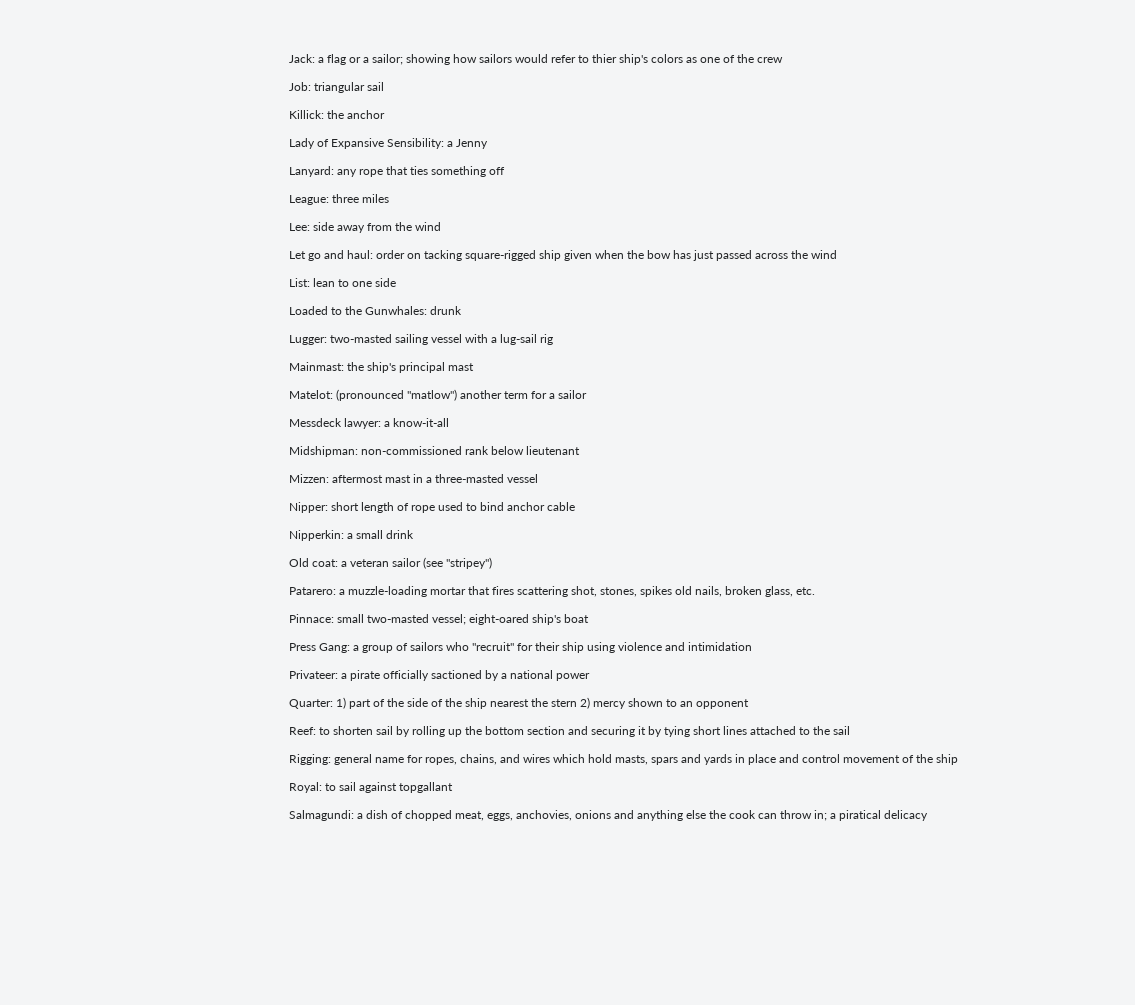Jack: a flag or a sailor; showing how sailors would refer to thier ship's colors as one of the crew

Job: triangular sail

Killick: the anchor

Lady of Expansive Sensibility: a Jenny

Lanyard: any rope that ties something off

League: three miles

Lee: side away from the wind

Let go and haul: order on tacking square-rigged ship given when the bow has just passed across the wind

List: lean to one side

Loaded to the Gunwhales: drunk

Lugger: two-masted sailing vessel with a lug-sail rig

Mainmast: the ship's principal mast

Matelot: (pronounced "matlow") another term for a sailor

Messdeck lawyer: a know-it-all

Midshipman: non-commissioned rank below lieutenant

Mizzen: aftermost mast in a three-masted vessel

Nipper: short length of rope used to bind anchor cable

Nipperkin: a small drink

Old coat: a veteran sailor (see "stripey")

Patarero: a muzzle-loading mortar that fires scattering shot, stones, spikes old nails, broken glass, etc.

Pinnace: small two-masted vessel; eight-oared ship's boat

Press Gang: a group of sailors who "recruit" for their ship using violence and intimidation

Privateer: a pirate officially sactioned by a national power

Quarter: 1) part of the side of the ship nearest the stern 2) mercy shown to an opponent

Reef: to shorten sail by rolling up the bottom section and securing it by tying short lines attached to the sail

Rigging: general name for ropes, chains, and wires which hold masts, spars and yards in place and control movement of the ship

Royal: to sail against topgallant

Salmagundi: a dish of chopped meat, eggs, anchovies, onions and anything else the cook can throw in; a piratical delicacy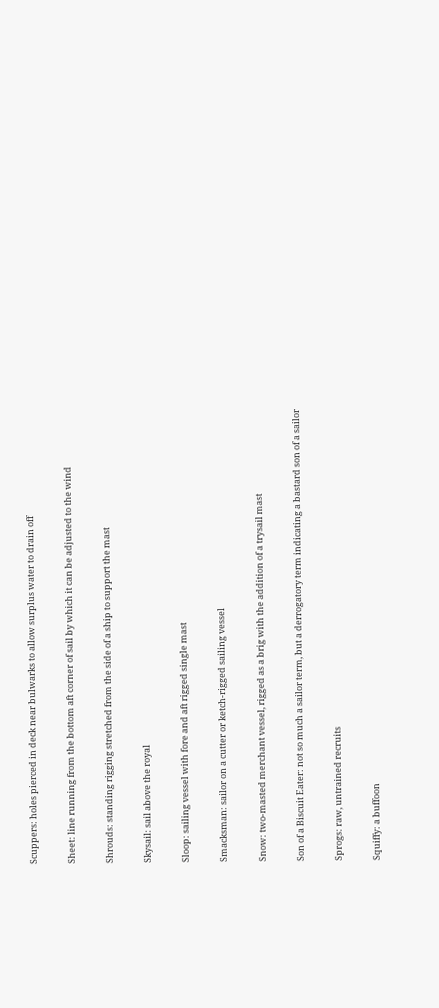Scuppers: holes pierced in deck near bulwarks to allow surplus water to drain off

Sheet: line running from the bottom aft corner of sail by which it can be adjusted to the wind

Shrouds: standing rigging stretched from the side of a ship to support the mast

Skysail: sail above the royal

Sloop: sailing vessel with fore and aft rigged single mast

Smacksman: sailor on a cutter or ketch-rigged sailing vessel

Snow: two-masted merchant vessel, rigged as a brig with the addition of a trysail mast

Son of a Biscuit Eater: not so much a sailor term, but a derrogatory term indicating a bastard son of a sailor

Sprogs: raw, untrained recruits

Squiffy: a buffoon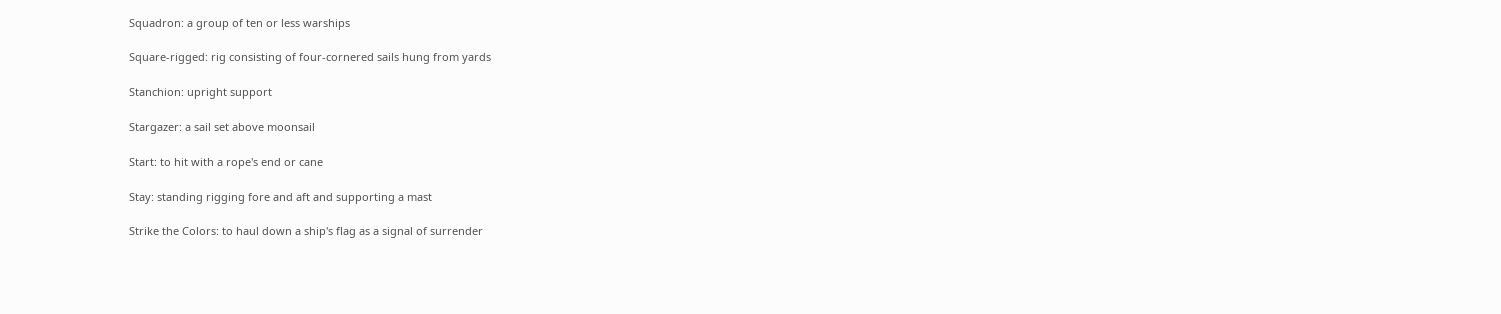Squadron: a group of ten or less warships

Square-rigged: rig consisting of four-cornered sails hung from yards

Stanchion: upright support

Stargazer: a sail set above moonsail

Start: to hit with a rope's end or cane

Stay: standing rigging fore and aft and supporting a mast

Strike the Colors: to haul down a ship's flag as a signal of surrender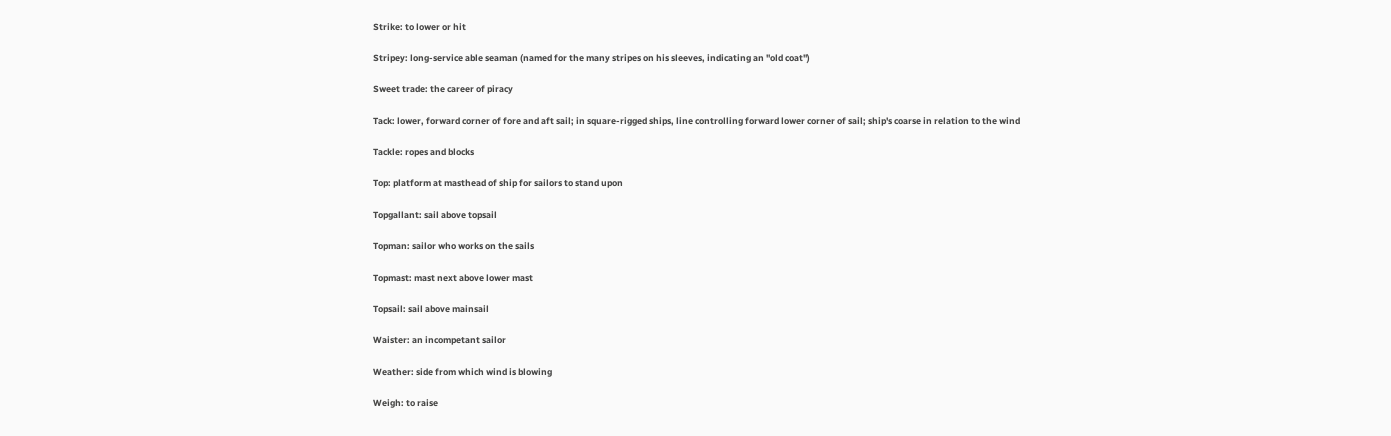Strike: to lower or hit

Stripey: long-service able seaman (named for the many stripes on his sleeves, indicating an "old coat")

Sweet trade: the career of piracy

Tack: lower, forward corner of fore and aft sail; in square-rigged ships, line controlling forward lower corner of sail; ship's coarse in relation to the wind

Tackle: ropes and blocks

Top: platform at masthead of ship for sailors to stand upon

Topgallant: sail above topsail

Topman: sailor who works on the sails

Topmast: mast next above lower mast

Topsail: sail above mainsail

Waister: an incompetant sailor

Weather: side from which wind is blowing

Weigh: to raise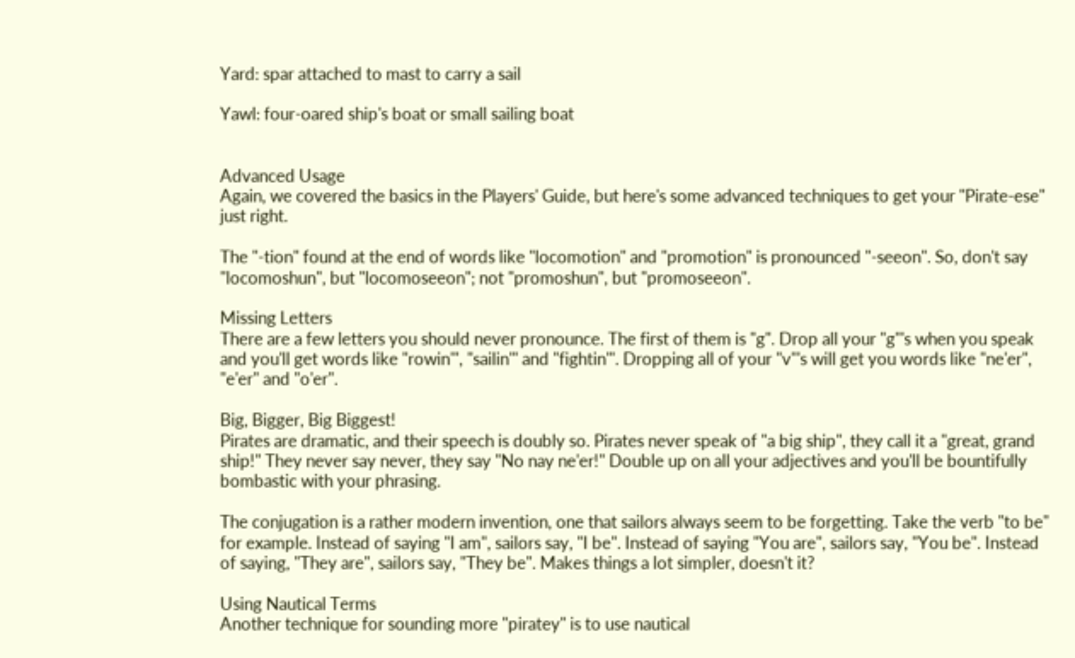Yard: spar attached to mast to carry a sail

Yawl: four-oared ship's boat or small sailing boat


Advanced Usage
Again, we covered the basics in the Players' Guide, but here's some advanced techniques to get your "Pirate-ese" just right.

The "-tion" found at the end of words like "locomotion" and "promotion" is pronounced "-seeon". So, don't say "locomoshun", but "locomoseeon"; not "promoshun", but "promoseeon".

Missing Letters
There are a few letters you should never pronounce. The first of them is "g". Drop all your "g"'s when you speak and you'll get words like "rowin'", "sailin'" and "fightin'". Dropping all of your "v"'s will get you words like "ne'er", "e'er" and "o'er".

Big, Bigger, Big Biggest!
Pirates are dramatic, and their speech is doubly so. Pirates never speak of "a big ship", they call it a "great, grand ship!" They never say never, they say "No nay ne'er!" Double up on all your adjectives and you'll be bountifully bombastic with your phrasing.

The conjugation is a rather modern invention, one that sailors always seem to be forgetting. Take the verb "to be" for example. Instead of saying "I am", sailors say, "I be". Instead of saying "You are", sailors say, "You be". Instead of saying, "They are", sailors say, "They be". Makes things a lot simpler, doesn't it?

Using Nautical Terms
Another technique for sounding more "piratey" is to use nautical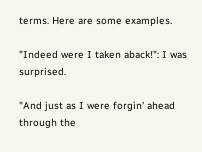terms. Here are some examples.

"Indeed were I taken aback!": I was surprised.

"And just as I were forgin' ahead through the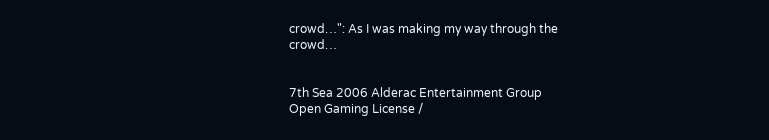crowd…": As I was making my way through the crowd…


7th Sea 2006 Alderac Entertainment Group
Open Gaming License /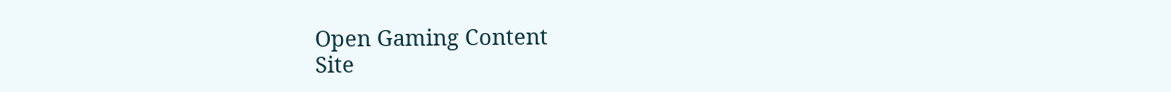Open Gaming Content
Site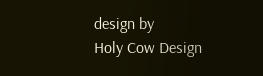design by
Holy Cow Design